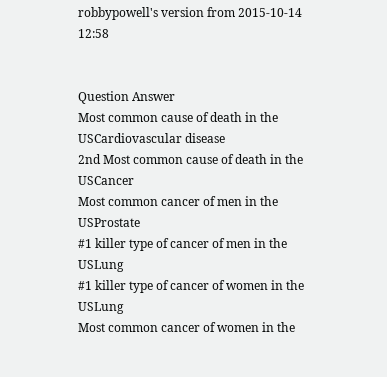robbypowell's version from 2015-10-14 12:58


Question Answer
Most common cause of death in the USCardiovascular disease
2nd Most common cause of death in the USCancer
Most common cancer of men in the USProstate
#1 killer type of cancer of men in the USLung
#1 killer type of cancer of women in the USLung
Most common cancer of women in the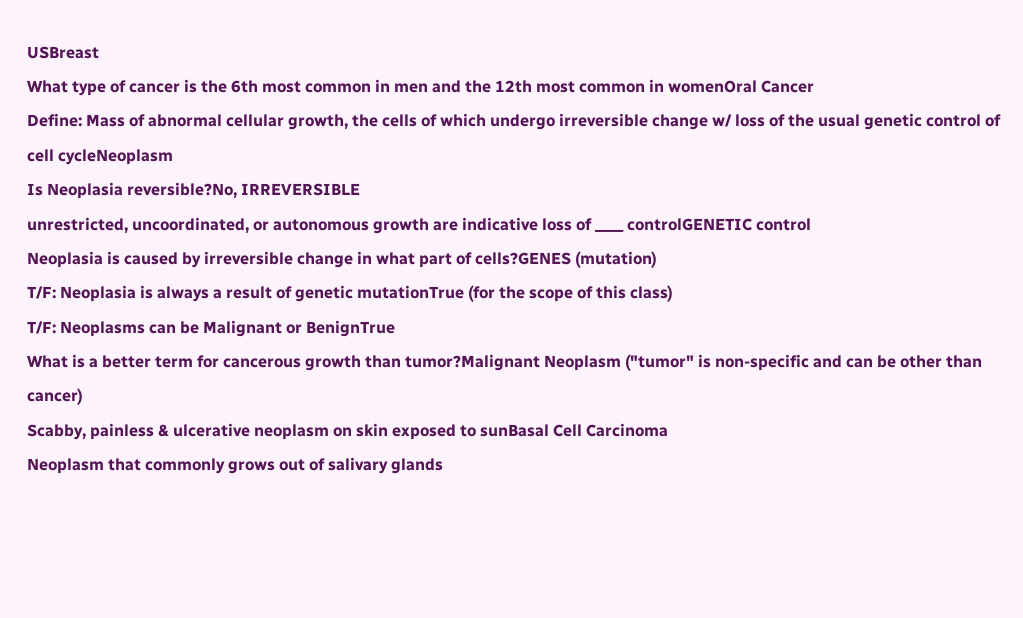USBreast
What type of cancer is the 6th most common in men and the 12th most common in womenOral Cancer
Define: Mass of abnormal cellular growth, the cells of which undergo irreversible change w/ loss of the usual genetic control of cell cycleNeoplasm
Is Neoplasia reversible?No, IRREVERSIBLE
unrestricted, uncoordinated, or autonomous growth are indicative loss of ____ controlGENETIC control
Neoplasia is caused by irreversible change in what part of cells?GENES (mutation)
T/F: Neoplasia is always a result of genetic mutationTrue (for the scope of this class)
T/F: Neoplasms can be Malignant or BenignTrue
What is a better term for cancerous growth than tumor?Malignant Neoplasm ("tumor" is non-specific and can be other than cancer)
Scabby, painless & ulcerative neoplasm on skin exposed to sunBasal Cell Carcinoma
Neoplasm that commonly grows out of salivary glands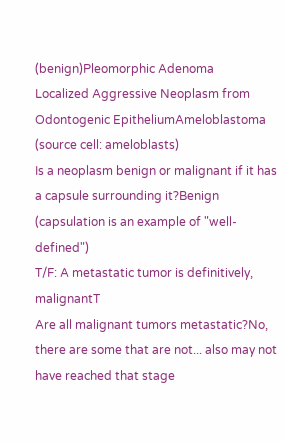(benign)Pleomorphic Adenoma
Localized Aggressive Neoplasm from Odontogenic EpitheliumAmeloblastoma (source cell: ameloblasts)
Is a neoplasm benign or malignant if it has a capsule surrounding it?Benign (capsulation is an example of "well-defined")
T/F: A metastatic tumor is definitively, malignantT
Are all malignant tumors metastatic?No, there are some that are not... also may not have reached that stage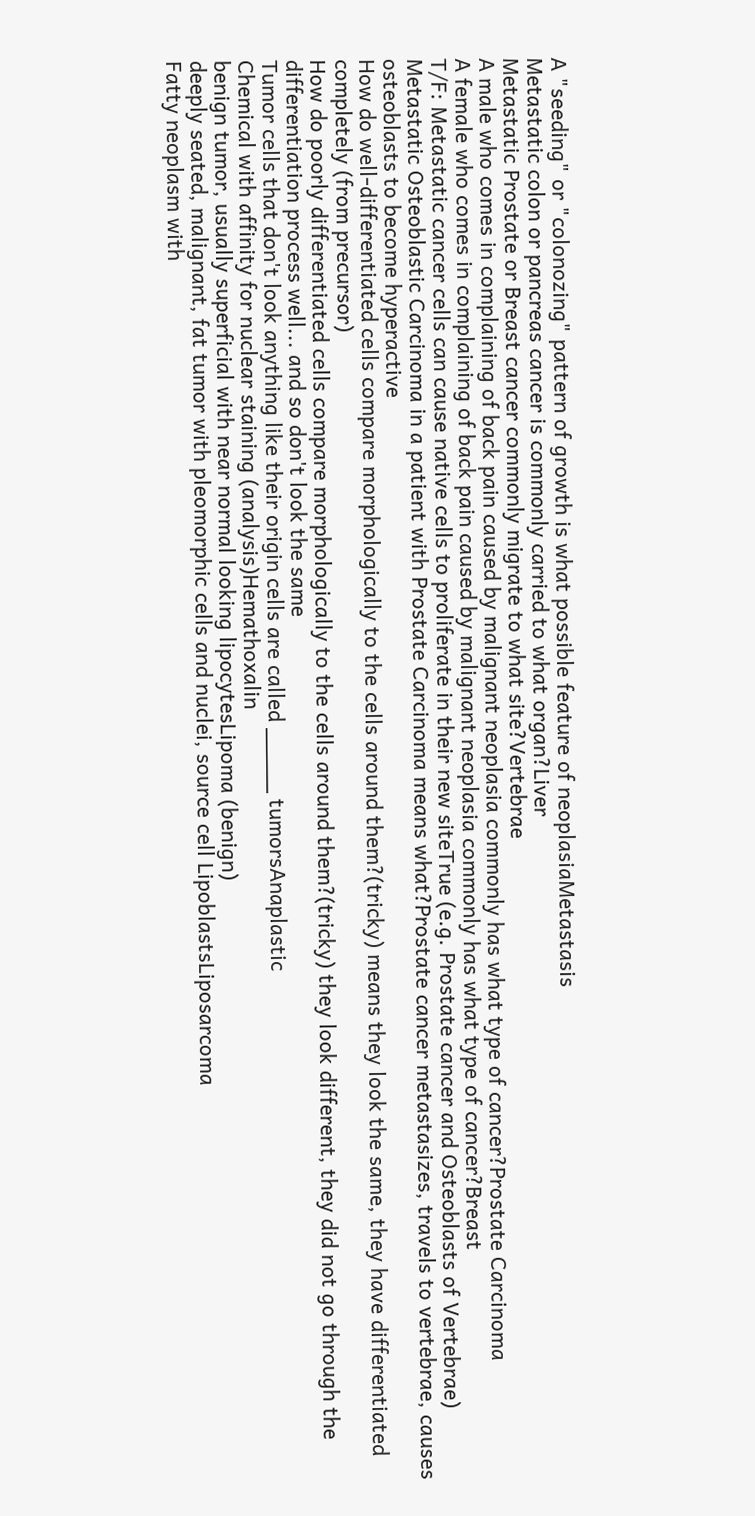A "seeding" or "colonozing" pattern of growth is what possible feature of neoplasiaMetastasis
Metastatic colon or pancreas cancer is commonly carried to what organ?Liver
Metastatic Prostate or Breast cancer commonly migrate to what site?Vertebrae
A male who comes in complaining of back pain caused by malignant neoplasia commonly has what type of cancer?Prostate Carcinoma
A female who comes in complaining of back pain caused by malignant neoplasia commonly has what type of cancer?Breast
T/F: Metastatic cancer cells can cause native cells to proliferate in their new siteTrue (e.g. Prostate cancer and Osteoblasts of Vertebrae)
Metastatic Osteoblastic Carcinoma in a patient with Prostate Carcinoma means what?Prostate cancer metastasizes, travels to vertebrae, causes osteoblasts to become hyperactive
How do well-differentiated cells compare morphologically to the cells around them?(tricky) means they look the same, they have differentiated completely (from precursor)
How do poorly differentiated cells compare morphologically to the cells around them?(tricky) they look different, they did not go through the differentiation process well... and so don't look the same
Tumor cells that don't look anything like their origin cells are called _____ tumorsAnaplastic
Chemical with affinity for nuclear staining (analysis)Hemathoxalin
benign tumor, usually superficial with near normal looking lipocytesLipoma (benign)
deeply seated, malignant, fat tumor with pleomorphic cells and nuclei, source cell LipoblastsLiposarcoma
Fatty neoplasm with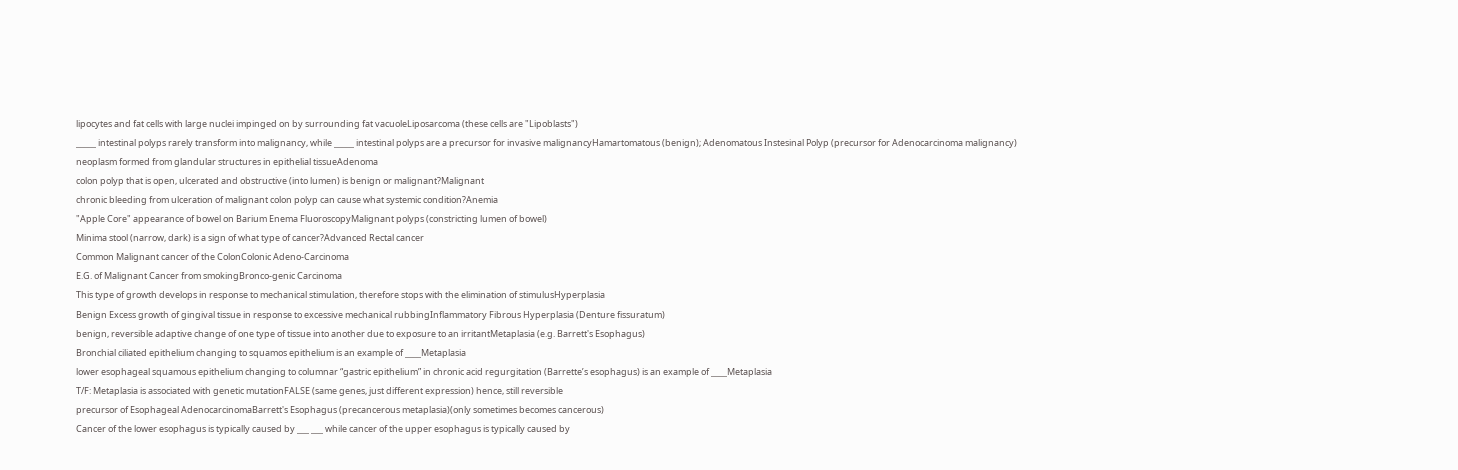lipocytes and fat cells with large nuclei impinged on by surrounding fat vacuoleLiposarcoma (these cells are "Lipoblasts")
_____ intestinal polyps rarely transform into malignancy, while _____ intestinal polyps are a precursor for invasive malignancyHamartomatous (benign); Adenomatous Instesinal Polyp (precursor for Adenocarcinoma malignancy)
neoplasm formed from glandular structures in epithelial tissueAdenoma
colon polyp that is open, ulcerated and obstructive (into lumen) is benign or malignant?Malignant
chronic bleeding from ulceration of malignant colon polyp can cause what systemic condition?Anemia
"Apple Core" appearance of bowel on Barium Enema FluoroscopyMalignant polyps (constricting lumen of bowel)
Minima stool (narrow, dark) is a sign of what type of cancer?Advanced Rectal cancer
Common Malignant cancer of the ColonColonic Adeno-Carcinoma
E.G. of Malignant Cancer from smokingBronco-genic Carcinoma
This type of growth develops in response to mechanical stimulation, therefore stops with the elimination of stimulusHyperplasia
Benign Excess growth of gingival tissue in response to excessive mechanical rubbingInflammatory Fibrous Hyperplasia (Denture fissuratum)
benign, reversible adaptive change of one type of tissue into another due to exposure to an irritantMetaplasia (e.g. Barrett's Esophagus)
Bronchial ciliated epithelium changing to squamos epithelium is an example of ____Metaplasia
lower esophageal squamous epithelium changing to columnar “gastric epithelium” in chronic acid regurgitation (Barrette’s esophagus) is an example of ____Metaplasia
T/F: Metaplasia is associated with genetic mutationFALSE (same genes, just different expression) hence, still reversible
precursor of Esophageal AdenocarcinomaBarrett's Esophagus (precancerous metaplasia)(only sometimes becomes cancerous)
Cancer of the lower esophagus is typically caused by ___ ___ while cancer of the upper esophagus is typically caused by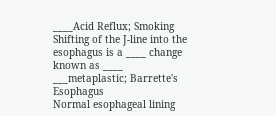____Acid Reflux; Smoking
Shifting of the J-line into the esophagus is a ____ change known as ____ ___metaplastic; Barrette's Esophagus
Normal esophageal lining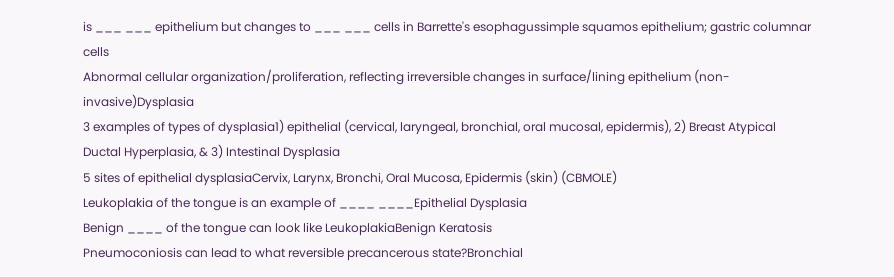is ___ ___ epithelium but changes to ___ ___ cells in Barrette's esophagussimple squamos epithelium; gastric columnar cells
Abnormal cellular organization/proliferation, reflecting irreversible changes in surface/lining epithelium (non-invasive)Dysplasia
3 examples of types of dysplasia1) epithelial (cervical, laryngeal, bronchial, oral mucosal, epidermis), 2) Breast Atypical Ductal Hyperplasia, & 3) Intestinal Dysplasia
5 sites of epithelial dysplasiaCervix, Larynx, Bronchi, Oral Mucosa, Epidermis (skin) (CBMOLE)
Leukoplakia of the tongue is an example of ____ ____Epithelial Dysplasia
Benign ____ of the tongue can look like LeukoplakiaBenign Keratosis
Pneumoconiosis can lead to what reversible precancerous state?Bronchial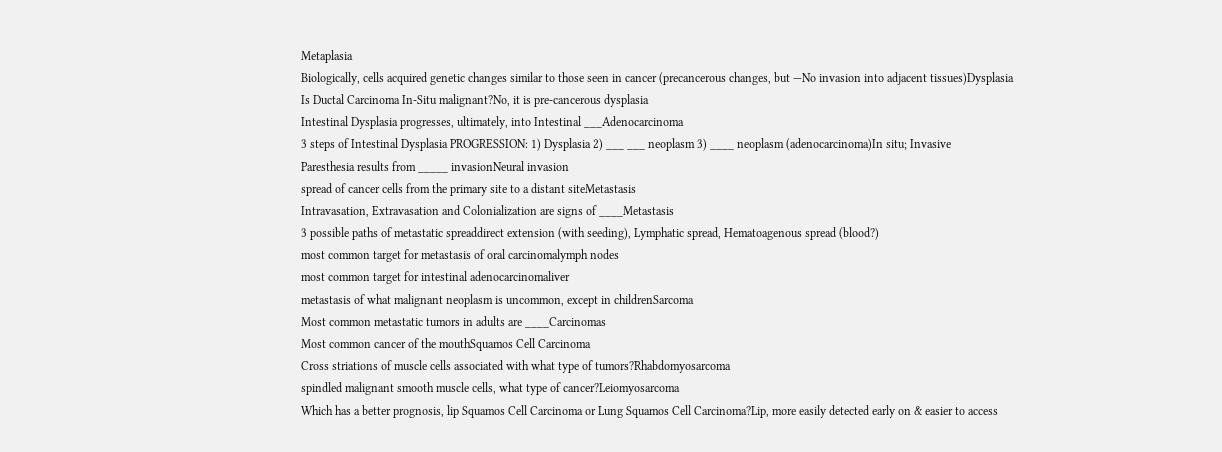Metaplasia
Biologically, cells acquired genetic changes similar to those seen in cancer (precancerous changes, but —No invasion into adjacent tissues)Dysplasia
Is Ductal Carcinoma In-Situ malignant?No, it is pre-cancerous dysplasia
Intestinal Dysplasia progresses, ultimately, into Intestinal ___Adenocarcinoma
3 steps of Intestinal Dysplasia PROGRESSION: 1) Dysplasia 2) ___ ___ neoplasm 3) ____ neoplasm (adenocarcinoma)In situ; Invasive
Paresthesia results from _____ invasionNeural invasion
spread of cancer cells from the primary site to a distant siteMetastasis
Intravasation, Extravasation and Colonialization are signs of ____Metastasis
3 possible paths of metastatic spreaddirect extension (with seeding), Lymphatic spread, Hematoagenous spread (blood?)
most common target for metastasis of oral carcinomalymph nodes
most common target for intestinal adenocarcinomaliver
metastasis of what malignant neoplasm is uncommon, except in childrenSarcoma
Most common metastatic tumors in adults are ____Carcinomas
Most common cancer of the mouthSquamos Cell Carcinoma
Cross striations of muscle cells associated with what type of tumors?Rhabdomyosarcoma
spindled malignant smooth muscle cells, what type of cancer?Leiomyosarcoma
Which has a better prognosis, lip Squamos Cell Carcinoma or Lung Squamos Cell Carcinoma?Lip, more easily detected early on & easier to access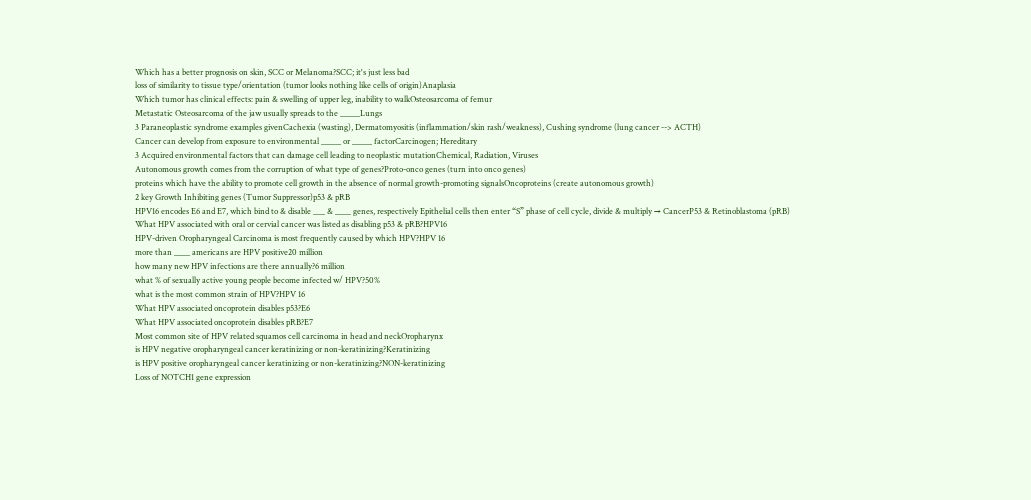Which has a better prognosis on skin, SCC or Melanoma?SCC; it's just less bad
loss of similarity to tissue type/orientation (tumor looks nothing like cells of origin)Anaplasia
Which tumor has clinical effects: pain & swelling of upper leg, inability to walkOsteosarcoma of femur
Metastatic Osteosarcoma of the jaw usually spreads to the _____Lungs
3 Paraneoplastic syndrome examples givenCachexia (wasting), Dermatomyositis (inflammation/skin rash/weakness), Cushing syndrome (lung cancer --> ACTH)
Cancer can develop from exposure to environmental _____ or _____ factorCarcinogen; Hereditary
3 Acquired environmental factors that can damage cell leading to neoplastic mutationChemical, Radiation, Viruses
Autonomous growth comes from the corruption of what type of genes?Proto-onco genes (turn into onco genes)
proteins which have the ability to promote cell growth in the absence of normal growth-promoting signalsOncoproteins (create autonomous growth)
2 key Growth Inhibiting genes (Tumor Suppressor)p53 & pRB
HPV16 encodes E6 and E7, which bind to & disable ___ & ____ genes, respectively Epithelial cells then enter “S” phase of cell cycle, divide & multiply → CancerP53 & Retinoblastoma (pRB)
What HPV associated with oral or cervial cancer was listed as disabling p53 & pRB?HPV16
HPV-driven Oropharyngeal Carcinoma is most frequently caused by which HPV?HPV 16
more than ____ americans are HPV positive20 million
how many new HPV infections are there annually?6 million
what % of sexually active young people become infected w/ HPV?50%
what is the most common strain of HPV?HPV 16
What HPV associated oncoprotein disables p53?E6
What HPV associated oncoprotein disables pRB?E7
Most common site of HPV related squamos cell carcinoma in head and neckOropharynx
is HPV negative oropharyngeal cancer keratinizing or non-keratinizing?Keratinizing
is HPV positive oropharyngeal cancer keratinizing or non-keratinizing?NON-keratinizing
Loss of NOTCH1 gene expression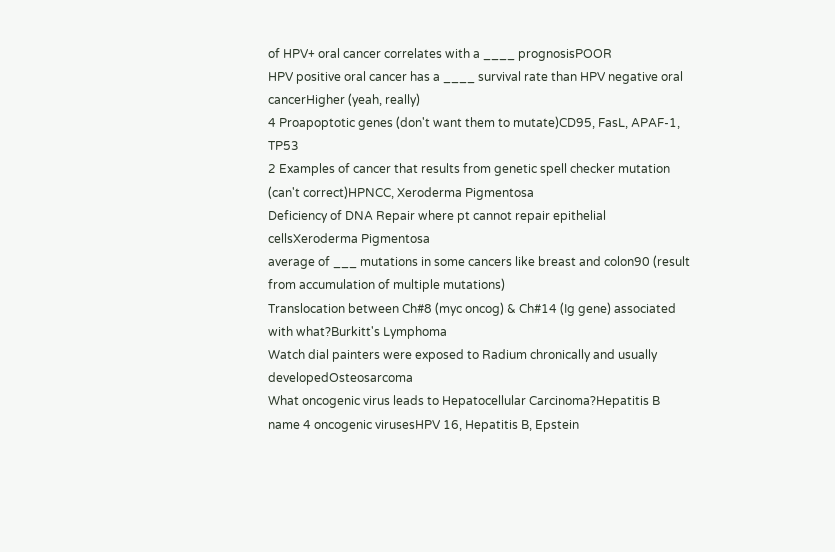of HPV+ oral cancer correlates with a ____ prognosisPOOR
HPV positive oral cancer has a ____ survival rate than HPV negative oral cancerHigher (yeah, really)
4 Proapoptotic genes (don't want them to mutate)CD95, FasL, APAF-1, TP53
2 Examples of cancer that results from genetic spell checker mutation (can't correct)HPNCC, Xeroderma Pigmentosa
Deficiency of DNA Repair where pt cannot repair epithelial cellsXeroderma Pigmentosa
average of ___ mutations in some cancers like breast and colon90 (result from accumulation of multiple mutations)
Translocation between Ch#8 (myc oncog) & Ch#14 (Ig gene) associated with what?Burkitt's Lymphoma
Watch dial painters were exposed to Radium chronically and usually developedOsteosarcoma
What oncogenic virus leads to Hepatocellular Carcinoma?Hepatitis B
name 4 oncogenic virusesHPV 16, Hepatitis B, Epstein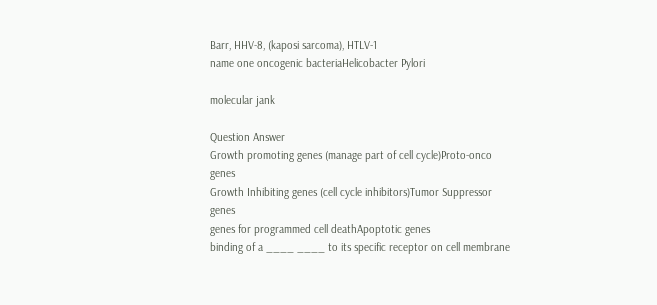Barr, HHV-8, (kaposi sarcoma), HTLV-1
name one oncogenic bacteriaHelicobacter Pylori

molecular jank

Question Answer
Growth promoting genes (manage part of cell cycle)Proto-onco genes
Growth Inhibiting genes (cell cycle inhibitors)Tumor Suppressor genes
genes for programmed cell deathApoptotic genes
binding of a ____ ____ to its specific receptor on cell membrane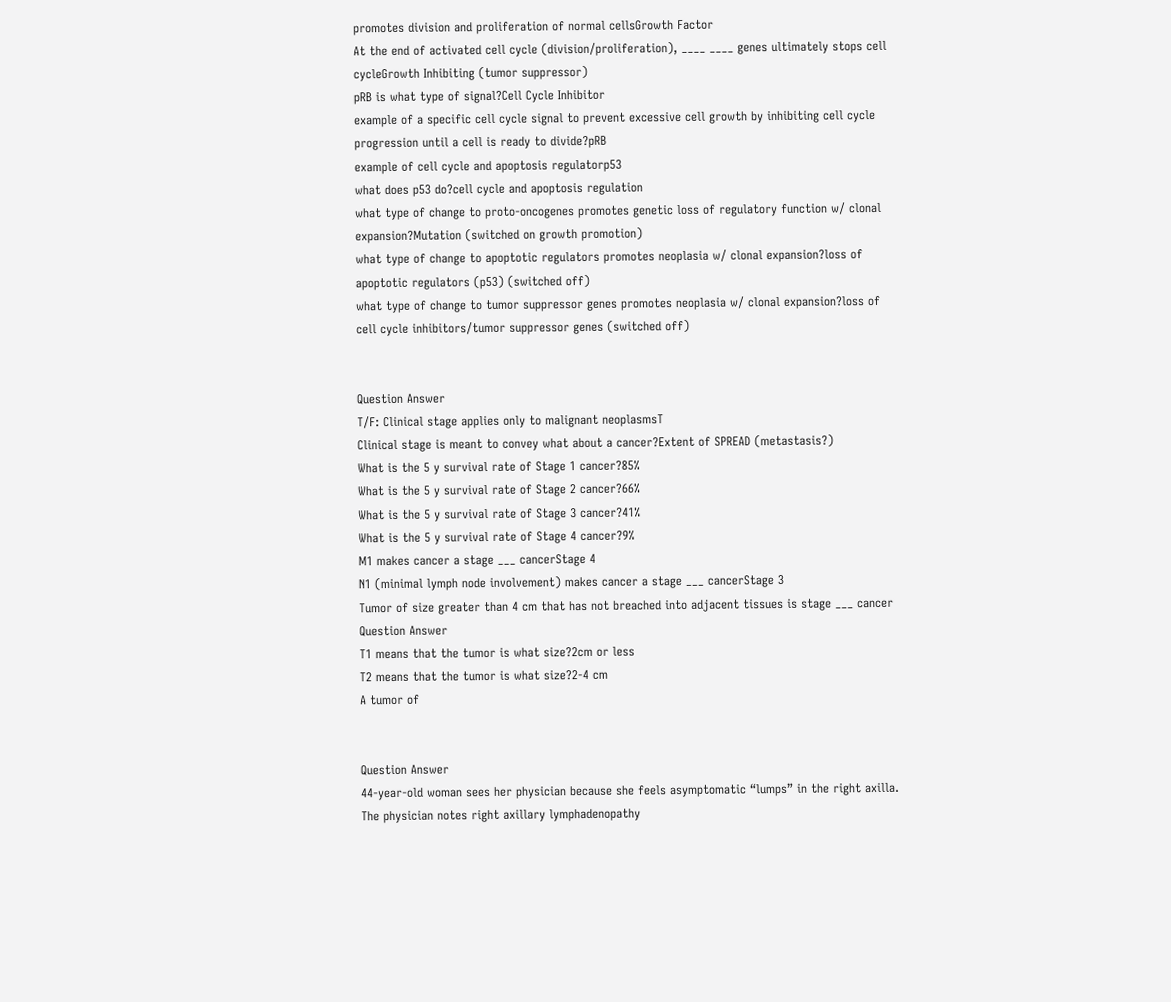promotes division and proliferation of normal cellsGrowth Factor
At the end of activated cell cycle (division/proliferation), ____ ____ genes ultimately stops cell cycleGrowth Inhibiting (tumor suppressor)
pRB is what type of signal?Cell Cycle Inhibitor
example of a specific cell cycle signal to prevent excessive cell growth by inhibiting cell cycle progression until a cell is ready to divide?pRB
example of cell cycle and apoptosis regulatorp53
what does p53 do?cell cycle and apoptosis regulation
what type of change to proto-oncogenes promotes genetic loss of regulatory function w/ clonal expansion?Mutation (switched on growth promotion)
what type of change to apoptotic regulators promotes neoplasia w/ clonal expansion?loss of apoptotic regulators (p53) (switched off)
what type of change to tumor suppressor genes promotes neoplasia w/ clonal expansion?loss of cell cycle inhibitors/tumor suppressor genes (switched off)


Question Answer
T/F: Clinical stage applies only to malignant neoplasmsT
Clinical stage is meant to convey what about a cancer?Extent of SPREAD (metastasis?)
What is the 5 y survival rate of Stage 1 cancer?85%
What is the 5 y survival rate of Stage 2 cancer?66%
What is the 5 y survival rate of Stage 3 cancer?41%
What is the 5 y survival rate of Stage 4 cancer?9%
M1 makes cancer a stage ___ cancerStage 4
N1 (minimal lymph node involvement) makes cancer a stage ___ cancerStage 3
Tumor of size greater than 4 cm that has not breached into adjacent tissues is stage ___ cancer
Question Answer
T1 means that the tumor is what size?2cm or less
T2 means that the tumor is what size?2-4 cm
A tumor of


Question Answer
44-year-old woman sees her physician because she feels asymptomatic “lumps” in the right axilla. The physician notes right axillary lymphadenopathy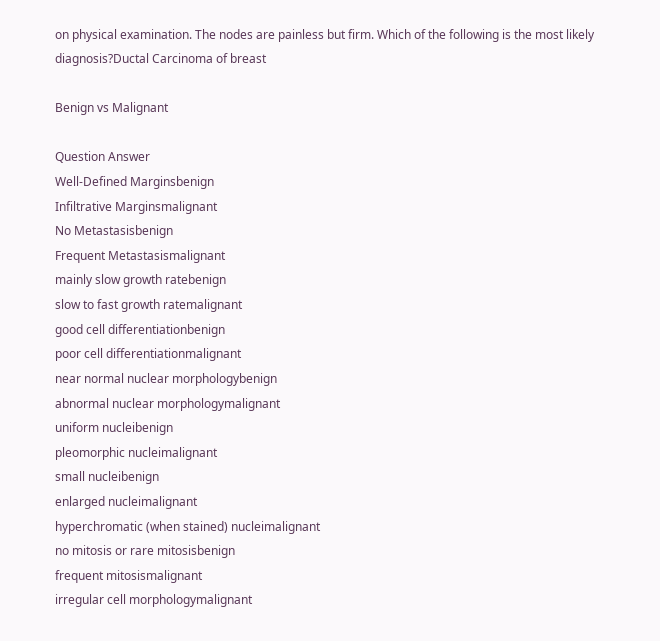on physical examination. The nodes are painless but firm. Which of the following is the most likely diagnosis?Ductal Carcinoma of breast

Benign vs Malignant

Question Answer
Well-Defined Marginsbenign
Infiltrative Marginsmalignant
No Metastasisbenign
Frequent Metastasismalignant
mainly slow growth ratebenign
slow to fast growth ratemalignant
good cell differentiationbenign
poor cell differentiationmalignant
near normal nuclear morphologybenign
abnormal nuclear morphologymalignant
uniform nucleibenign
pleomorphic nucleimalignant
small nucleibenign
enlarged nucleimalignant
hyperchromatic (when stained) nucleimalignant
no mitosis or rare mitosisbenign
frequent mitosismalignant
irregular cell morphologymalignant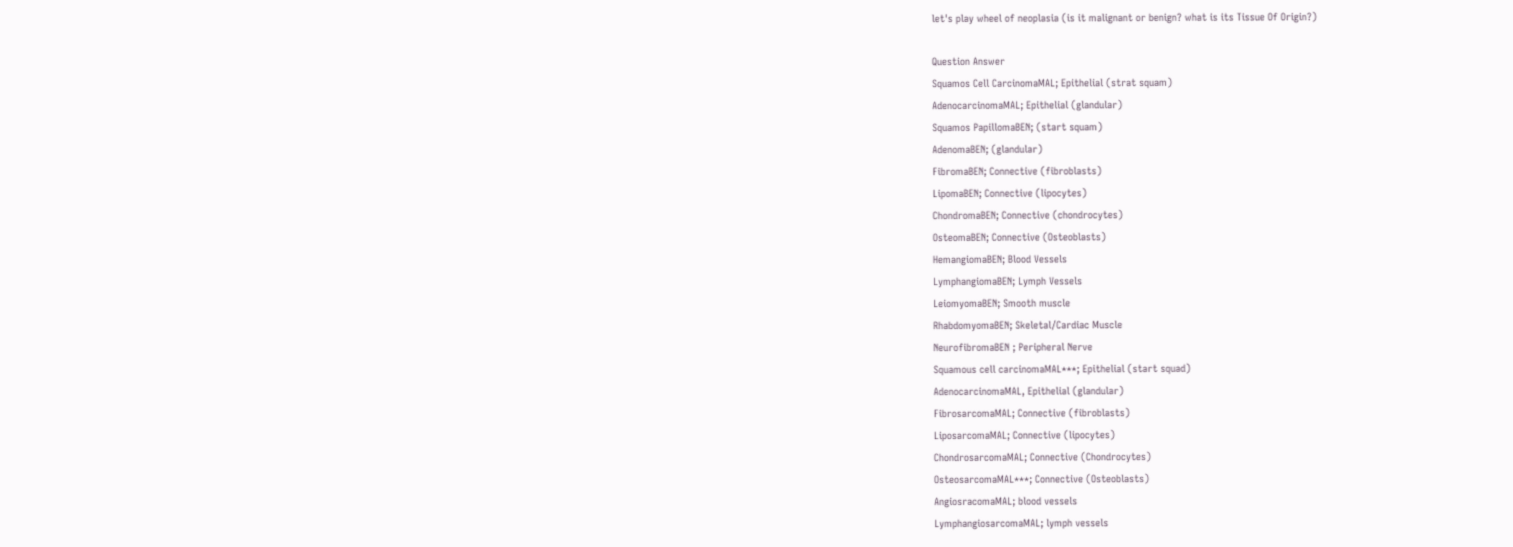let's play wheel of neoplasia (is it malignant or benign? what is its Tissue Of Origin?)

Question Answer
Squamos Cell CarcinomaMAL; Epithelial (strat squam)
AdenocarcinomaMAL; Epithelial (glandular)
Squamos PapillomaBEN; (start squam)
AdenomaBEN; (glandular)
FibromaBEN; Connective (fibroblasts)
LipomaBEN; Connective (lipocytes)
ChondromaBEN; Connective (chondrocytes)
OsteomaBEN; Connective (Osteoblasts)
HemangiomaBEN; Blood Vessels
LymphangiomaBEN; Lymph Vessels
LeiomyomaBEN; Smooth muscle
RhabdomyomaBEN; Skeletal/Cardiac Muscle
NeurofibromaBEN ; Peripheral Nerve
Squamous cell carcinomaMAL***; Epithelial (start squad)
AdenocarcinomaMAL, Epithelial (glandular)
FibrosarcomaMAL; Connective (fibroblasts)
LiposarcomaMAL; Connective (lipocytes)
ChondrosarcomaMAL; Connective (Chondrocytes)
OsteosarcomaMAL***; Connective (Osteoblasts)
AngiosracomaMAL; blood vessels
LymphangiosarcomaMAL; lymph vessels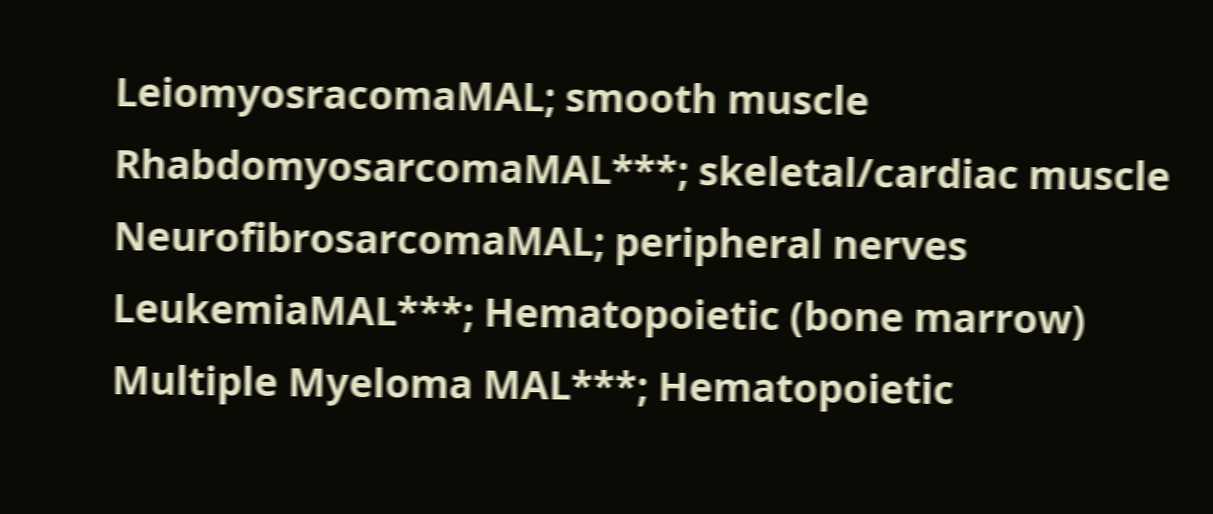LeiomyosracomaMAL; smooth muscle
RhabdomyosarcomaMAL***; skeletal/cardiac muscle
NeurofibrosarcomaMAL; peripheral nerves
LeukemiaMAL***; Hematopoietic (bone marrow)
Multiple Myeloma MAL***; Hematopoietic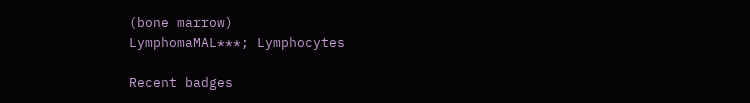(bone marrow)
LymphomaMAL***; Lymphocytes

Recent badges